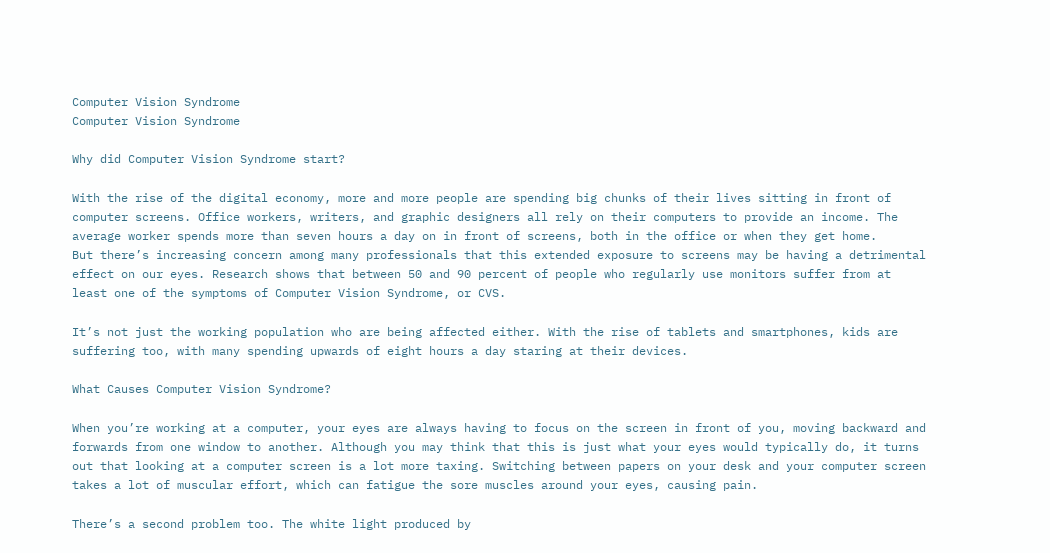Computer Vision Syndrome
Computer Vision Syndrome

Why did Computer Vision Syndrome start?

With the rise of the digital economy, more and more people are spending big chunks of their lives sitting in front of computer screens. Office workers, writers, and graphic designers all rely on their computers to provide an income. The average worker spends more than seven hours a day on in front of screens, both in the office or when they get home.
But there’s increasing concern among many professionals that this extended exposure to screens may be having a detrimental effect on our eyes. Research shows that between 50 and 90 percent of people who regularly use monitors suffer from at least one of the symptoms of Computer Vision Syndrome, or CVS.

It’s not just the working population who are being affected either. With the rise of tablets and smartphones, kids are suffering too, with many spending upwards of eight hours a day staring at their devices.

What Causes Computer Vision Syndrome?

When you’re working at a computer, your eyes are always having to focus on the screen in front of you, moving backward and forwards from one window to another. Although you may think that this is just what your eyes would typically do, it turns out that looking at a computer screen is a lot more taxing. Switching between papers on your desk and your computer screen takes a lot of muscular effort, which can fatigue the sore muscles around your eyes, causing pain.

There’s a second problem too. The white light produced by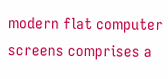modern flat computer screens comprises a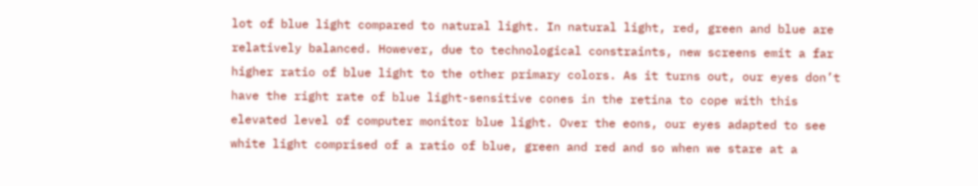lot of blue light compared to natural light. In natural light, red, green and blue are relatively balanced. However, due to technological constraints, new screens emit a far higher ratio of blue light to the other primary colors. As it turns out, our eyes don’t have the right rate of blue light-sensitive cones in the retina to cope with this elevated level of computer monitor blue light. Over the eons, our eyes adapted to see white light comprised of a ratio of blue, green and red and so when we stare at a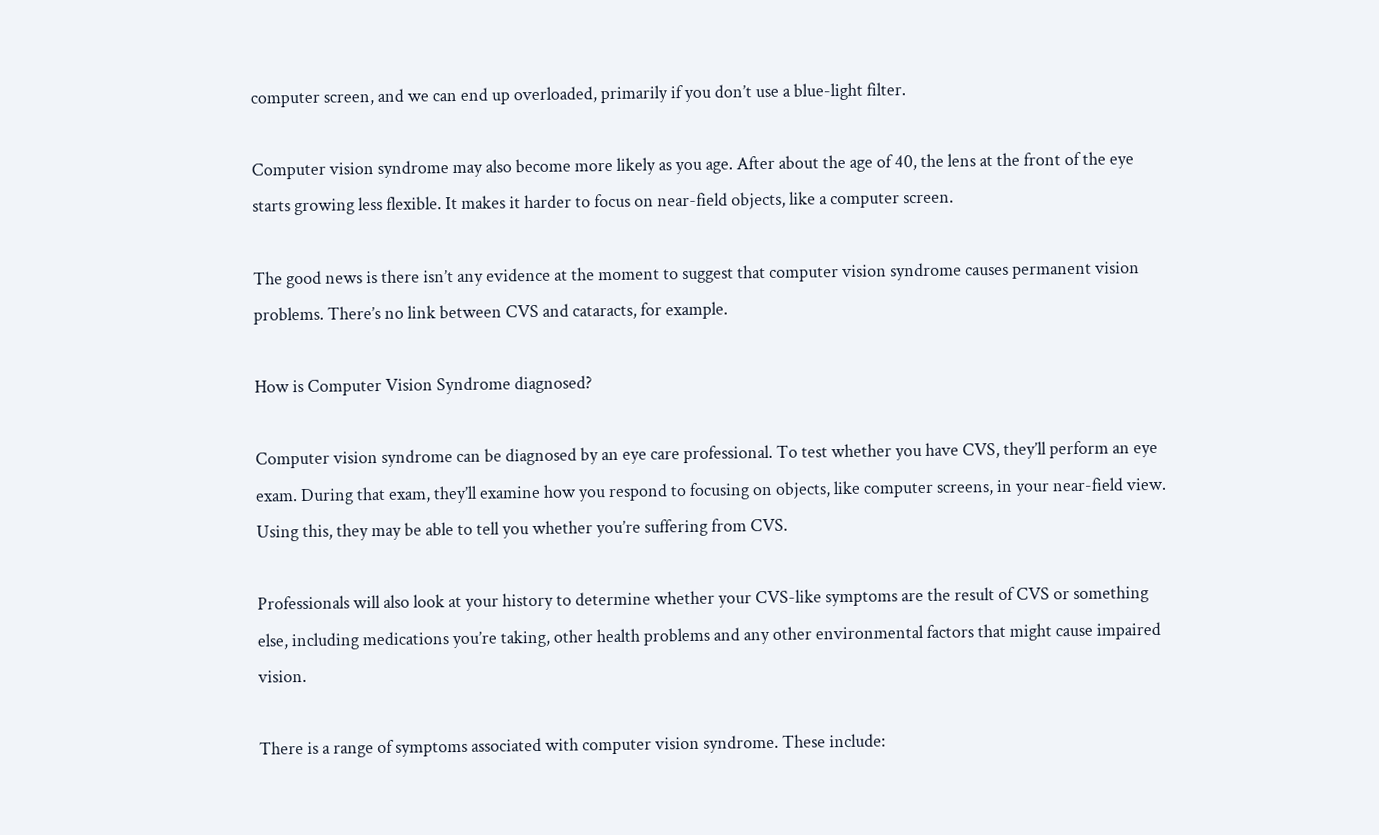computer screen, and we can end up overloaded, primarily if you don’t use a blue-light filter.

Computer vision syndrome may also become more likely as you age. After about the age of 40, the lens at the front of the eye starts growing less flexible. It makes it harder to focus on near-field objects, like a computer screen.

The good news is there isn’t any evidence at the moment to suggest that computer vision syndrome causes permanent vision problems. There’s no link between CVS and cataracts, for example.

How is Computer Vision Syndrome diagnosed?

Computer vision syndrome can be diagnosed by an eye care professional. To test whether you have CVS, they’ll perform an eye exam. During that exam, they’ll examine how you respond to focusing on objects, like computer screens, in your near-field view. Using this, they may be able to tell you whether you’re suffering from CVS.

Professionals will also look at your history to determine whether your CVS-like symptoms are the result of CVS or something else, including medications you’re taking, other health problems and any other environmental factors that might cause impaired vision.

There is a range of symptoms associated with computer vision syndrome. These include: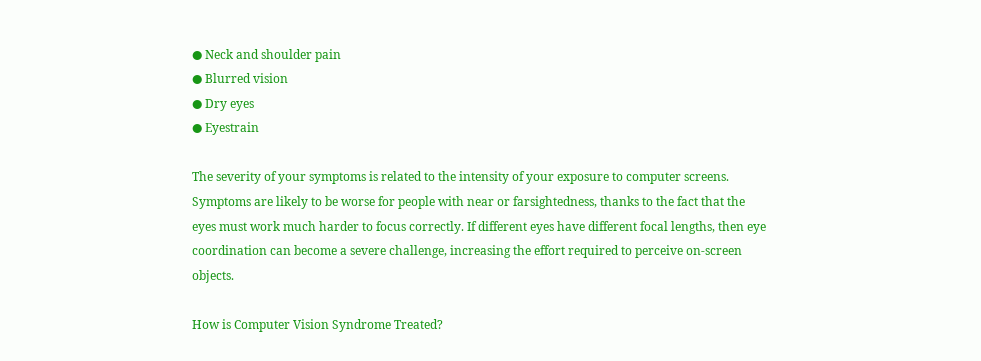● Neck and shoulder pain
● Blurred vision
● Dry eyes
● Eyestrain

The severity of your symptoms is related to the intensity of your exposure to computer screens. Symptoms are likely to be worse for people with near or farsightedness, thanks to the fact that the eyes must work much harder to focus correctly. If different eyes have different focal lengths, then eye coordination can become a severe challenge, increasing the effort required to perceive on-screen objects.

How is Computer Vision Syndrome Treated?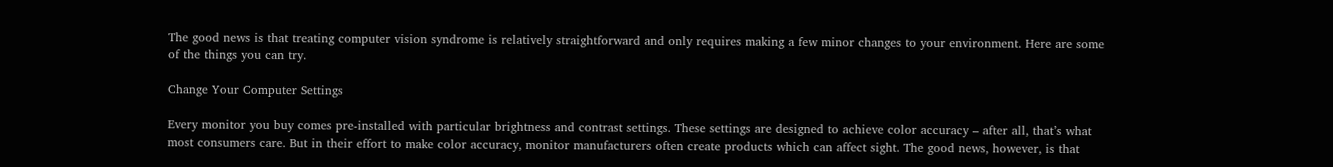The good news is that treating computer vision syndrome is relatively straightforward and only requires making a few minor changes to your environment. Here are some of the things you can try.

Change Your Computer Settings

Every monitor you buy comes pre-installed with particular brightness and contrast settings. These settings are designed to achieve color accuracy – after all, that’s what most consumers care. But in their effort to make color accuracy, monitor manufacturers often create products which can affect sight. The good news, however, is that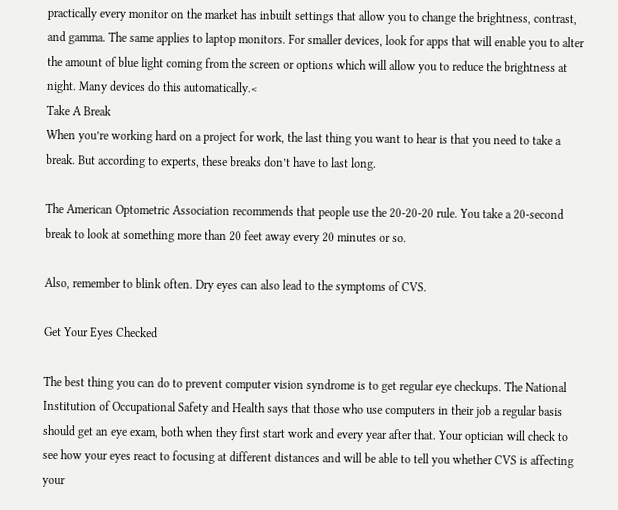practically every monitor on the market has inbuilt settings that allow you to change the brightness, contrast, and gamma. The same applies to laptop monitors. For smaller devices, look for apps that will enable you to alter the amount of blue light coming from the screen or options which will allow you to reduce the brightness at night. Many devices do this automatically.<
Take A Break
When you’re working hard on a project for work, the last thing you want to hear is that you need to take a break. But according to experts, these breaks don’t have to last long.

The American Optometric Association recommends that people use the 20-20-20 rule. You take a 20-second break to look at something more than 20 feet away every 20 minutes or so.

Also, remember to blink often. Dry eyes can also lead to the symptoms of CVS.

Get Your Eyes Checked

The best thing you can do to prevent computer vision syndrome is to get regular eye checkups. The National Institution of Occupational Safety and Health says that those who use computers in their job a regular basis should get an eye exam, both when they first start work and every year after that. Your optician will check to see how your eyes react to focusing at different distances and will be able to tell you whether CVS is affecting your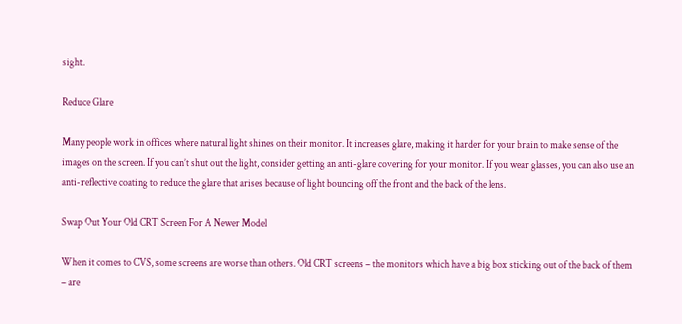sight.

Reduce Glare

Many people work in offices where natural light shines on their monitor. It increases glare, making it harder for your brain to make sense of the images on the screen. If you can’t shut out the light, consider getting an anti-glare covering for your monitor. If you wear glasses, you can also use an anti-reflective coating to reduce the glare that arises because of light bouncing off the front and the back of the lens.

Swap Out Your Old CRT Screen For A Newer Model

When it comes to CVS, some screens are worse than others. Old CRT screens – the monitors which have a big box sticking out of the back of them – are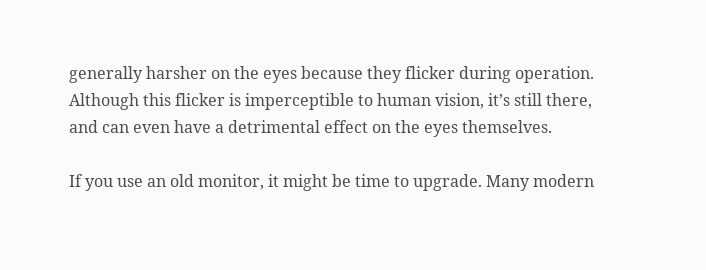generally harsher on the eyes because they flicker during operation. Although this flicker is imperceptible to human vision, it’s still there, and can even have a detrimental effect on the eyes themselves.

If you use an old monitor, it might be time to upgrade. Many modern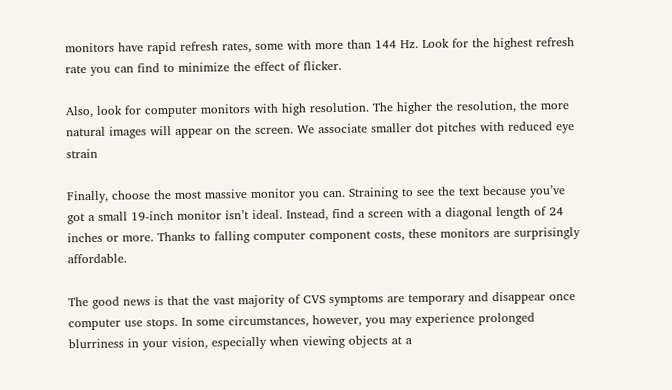monitors have rapid refresh rates, some with more than 144 Hz. Look for the highest refresh rate you can find to minimize the effect of flicker.

Also, look for computer monitors with high resolution. The higher the resolution, the more natural images will appear on the screen. We associate smaller dot pitches with reduced eye strain

Finally, choose the most massive monitor you can. Straining to see the text because you’ve got a small 19-inch monitor isn’t ideal. Instead, find a screen with a diagonal length of 24 inches or more. Thanks to falling computer component costs, these monitors are surprisingly affordable.

The good news is that the vast majority of CVS symptoms are temporary and disappear once computer use stops. In some circumstances, however, you may experience prolonged blurriness in your vision, especially when viewing objects at a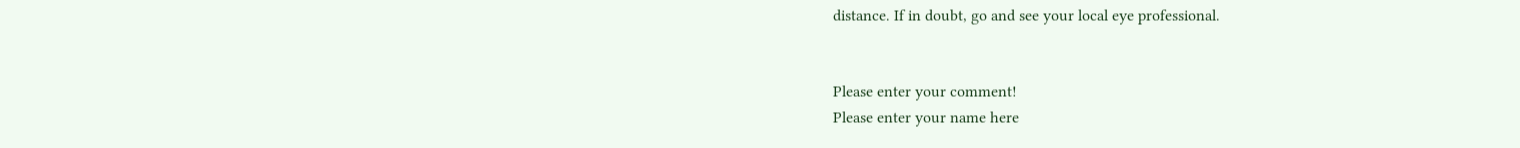distance. If in doubt, go and see your local eye professional.


Please enter your comment!
Please enter your name here